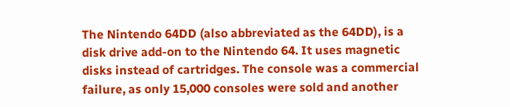The Nintendo 64DD (also abbreviated as the 64DD), is a disk drive add-on to the Nintendo 64. It uses magnetic disks instead of cartridges. The console was a commercial failure, as only 15,000 consoles were sold and another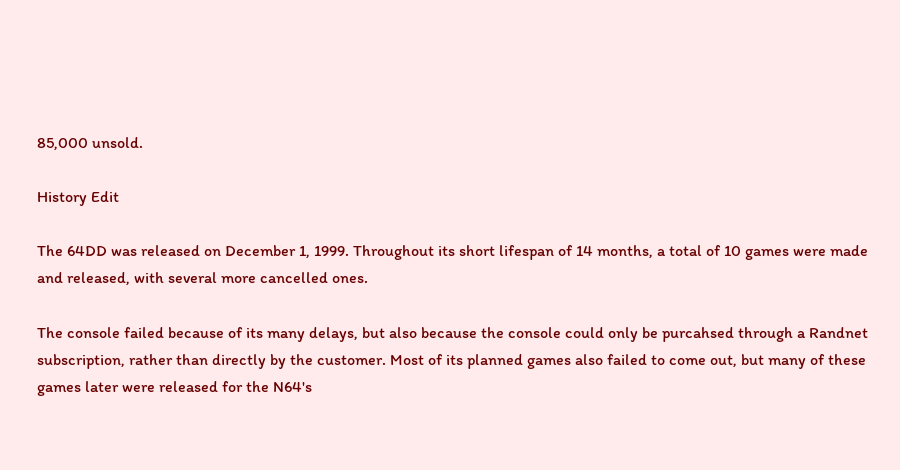85,000 unsold.

History Edit

The 64DD was released on December 1, 1999. Throughout its short lifespan of 14 months, a total of 10 games were made and released, with several more cancelled ones.

The console failed because of its many delays, but also because the console could only be purcahsed through a Randnet subscription, rather than directly by the customer. Most of its planned games also failed to come out, but many of these games later were released for the N64's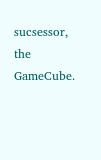sucsessor, the GameCube.